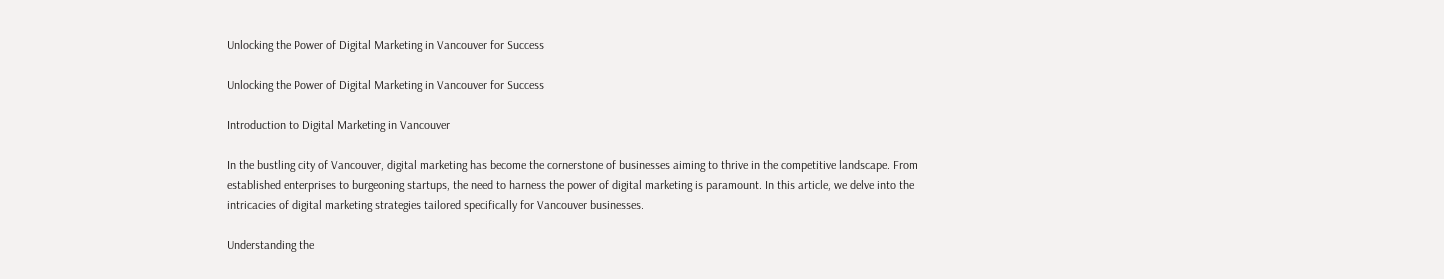Unlocking the Power of Digital Marketing in Vancouver for Success

Unlocking the Power of Digital Marketing in Vancouver for Success

Introduction to Digital Marketing in Vancouver

In the bustling city of Vancouver, digital marketing has become the cornerstone of businesses aiming to thrive in the competitive landscape. From established enterprises to burgeoning startups, the need to harness the power of digital marketing is paramount. In this article, we delve into the intricacies of digital marketing strategies tailored specifically for Vancouver businesses.

Understanding the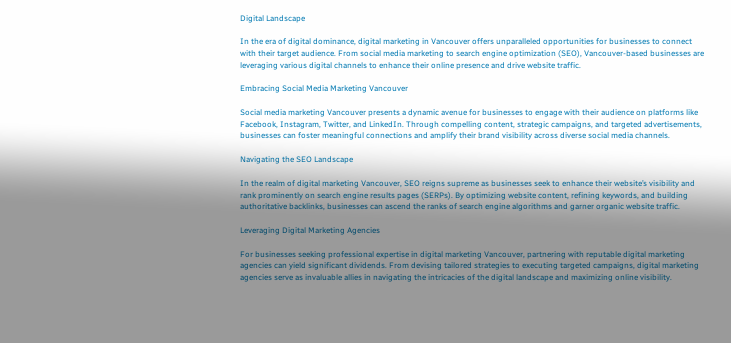Digital Landscape

In the era of digital dominance, digital marketing in Vancouver offers unparalleled opportunities for businesses to connect with their target audience. From social media marketing to search engine optimization (SEO), Vancouver-based businesses are leveraging various digital channels to enhance their online presence and drive website traffic.

Embracing Social Media Marketing Vancouver

Social media marketing Vancouver presents a dynamic avenue for businesses to engage with their audience on platforms like Facebook, Instagram, Twitter, and LinkedIn. Through compelling content, strategic campaigns, and targeted advertisements, businesses can foster meaningful connections and amplify their brand visibility across diverse social media channels.

Navigating the SEO Landscape

In the realm of digital marketing Vancouver, SEO reigns supreme as businesses seek to enhance their website’s visibility and rank prominently on search engine results pages (SERPs). By optimizing website content, refining keywords, and building authoritative backlinks, businesses can ascend the ranks of search engine algorithms and garner organic website traffic.

Leveraging Digital Marketing Agencies

For businesses seeking professional expertise in digital marketing Vancouver, partnering with reputable digital marketing agencies can yield significant dividends. From devising tailored strategies to executing targeted campaigns, digital marketing agencies serve as invaluable allies in navigating the intricacies of the digital landscape and maximizing online visibility.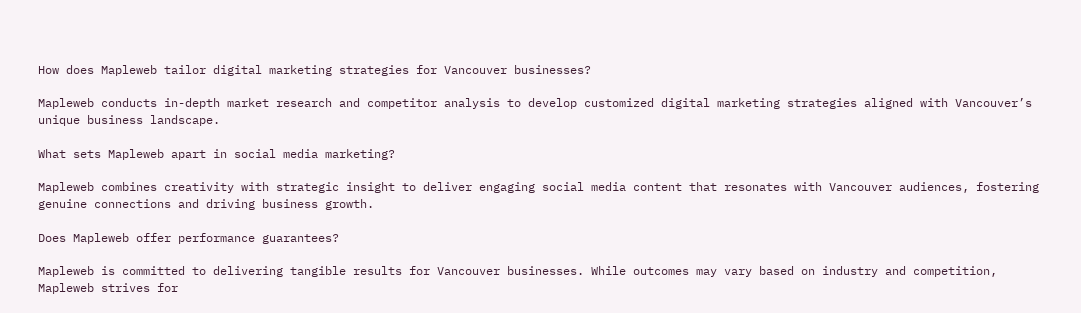How does Mapleweb tailor digital marketing strategies for Vancouver businesses?

Mapleweb conducts in-depth market research and competitor analysis to develop customized digital marketing strategies aligned with Vancouver’s unique business landscape.

What sets Mapleweb apart in social media marketing?

Mapleweb combines creativity with strategic insight to deliver engaging social media content that resonates with Vancouver audiences, fostering genuine connections and driving business growth.

Does Mapleweb offer performance guarantees?

Mapleweb is committed to delivering tangible results for Vancouver businesses. While outcomes may vary based on industry and competition, Mapleweb strives for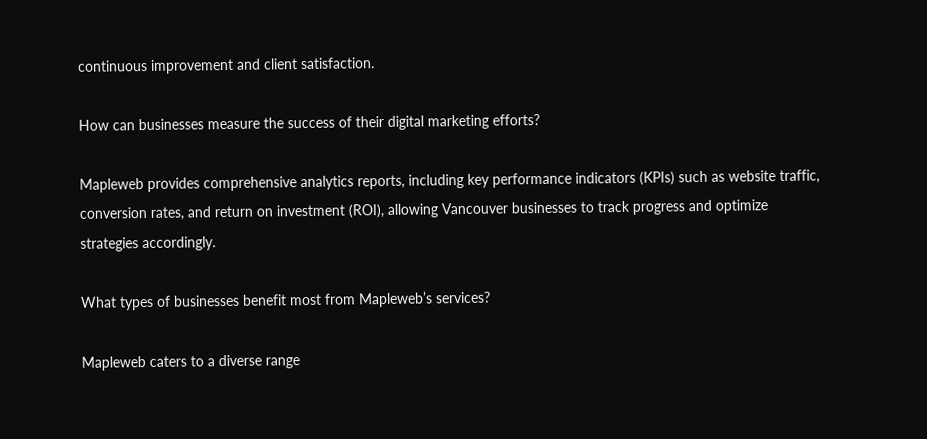continuous improvement and client satisfaction.

How can businesses measure the success of their digital marketing efforts?

Mapleweb provides comprehensive analytics reports, including key performance indicators (KPIs) such as website traffic, conversion rates, and return on investment (ROI), allowing Vancouver businesses to track progress and optimize strategies accordingly.

What types of businesses benefit most from Mapleweb’s services?

Mapleweb caters to a diverse range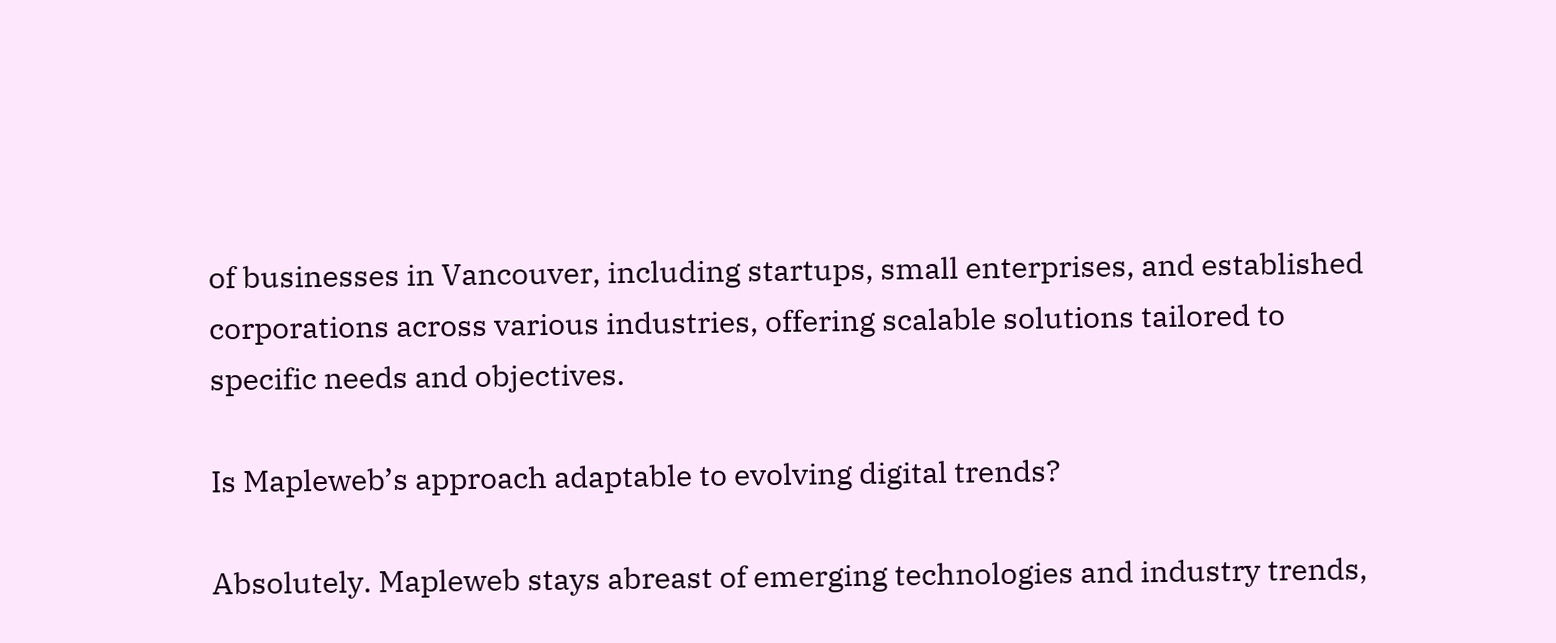of businesses in Vancouver, including startups, small enterprises, and established corporations across various industries, offering scalable solutions tailored to specific needs and objectives.

Is Mapleweb’s approach adaptable to evolving digital trends?

Absolutely. Mapleweb stays abreast of emerging technologies and industry trends,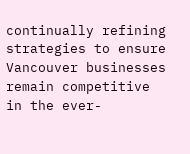continually refining strategies to ensure Vancouver businesses remain competitive in the ever-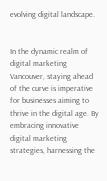evolving digital landscape.


In the dynamic realm of digital marketing Vancouver, staying ahead of the curve is imperative for businesses aiming to thrive in the digital age. By embracing innovative digital marketing strategies, harnessing the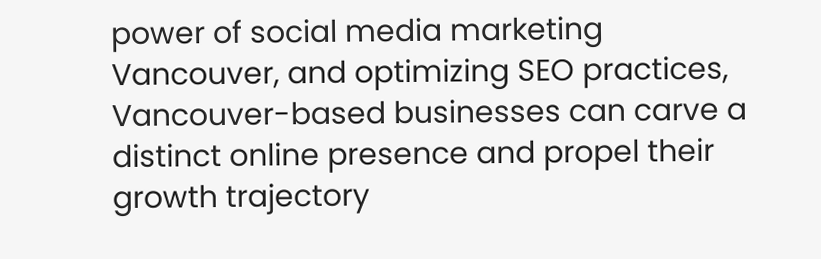power of social media marketing Vancouver, and optimizing SEO practices, Vancouver-based businesses can carve a distinct online presence and propel their growth trajectory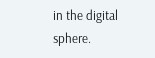in the digital sphere.